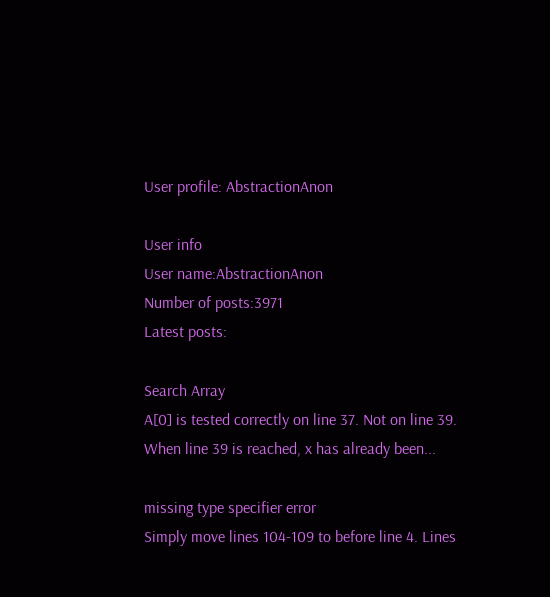User profile: AbstractionAnon

User info
User name:AbstractionAnon
Number of posts:3971
Latest posts:

Search Array
A[0] is tested correctly on line 37. Not on line 39. When line 39 is reached, x has already been...

missing type specifier error
Simply move lines 104-109 to before line 4. Lines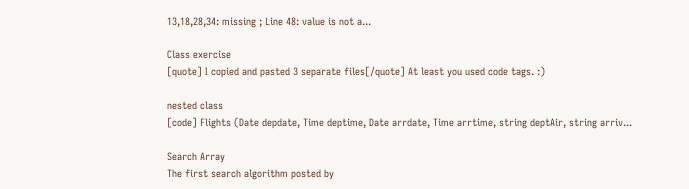13,18,28,34: missing ; Line 48: value is not a...

Class exercise
[quote] I copied and pasted 3 separate files[/quote] At least you used code tags. :)

nested class
[code] Flights (Date depdate, Time deptime, Date arrdate, Time arrtime, string deptAir, string arriv...

Search Array
The first search algorithm posted by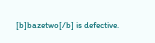[b]bazetwo[/b] is defective.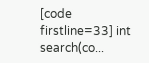[code firstline=33] int search(co...